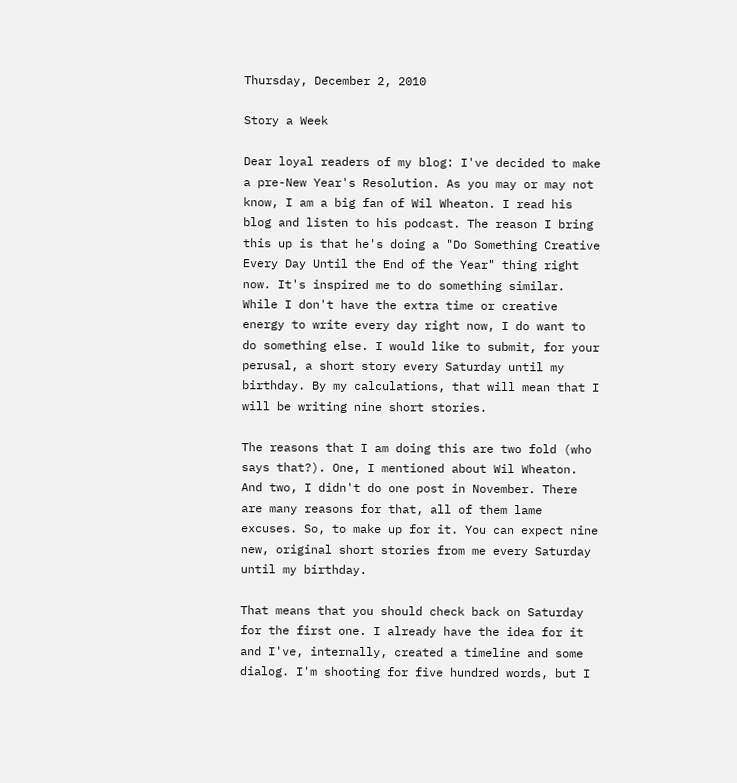Thursday, December 2, 2010

Story a Week

Dear loyal readers of my blog: I've decided to make a pre-New Year's Resolution. As you may or may not know, I am a big fan of Wil Wheaton. I read his blog and listen to his podcast. The reason I bring this up is that he's doing a "Do Something Creative Every Day Until the End of the Year" thing right now. It's inspired me to do something similar. While I don't have the extra time or creative energy to write every day right now, I do want to do something else. I would like to submit, for your perusal, a short story every Saturday until my birthday. By my calculations, that will mean that I will be writing nine short stories.

The reasons that I am doing this are two fold (who says that?). One, I mentioned about Wil Wheaton. And two, I didn't do one post in November. There are many reasons for that, all of them lame excuses. So, to make up for it. You can expect nine new, original short stories from me every Saturday until my birthday.

That means that you should check back on Saturday for the first one. I already have the idea for it and I've, internally, created a timeline and some dialog. I'm shooting for five hundred words, but I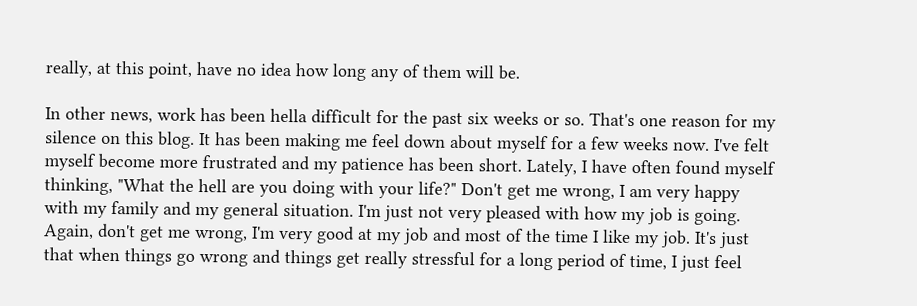really, at this point, have no idea how long any of them will be.

In other news, work has been hella difficult for the past six weeks or so. That's one reason for my silence on this blog. It has been making me feel down about myself for a few weeks now. I've felt myself become more frustrated and my patience has been short. Lately, I have often found myself thinking, "What the hell are you doing with your life?" Don't get me wrong, I am very happy with my family and my general situation. I'm just not very pleased with how my job is going. Again, don't get me wrong, I'm very good at my job and most of the time I like my job. It's just that when things go wrong and things get really stressful for a long period of time, I just feel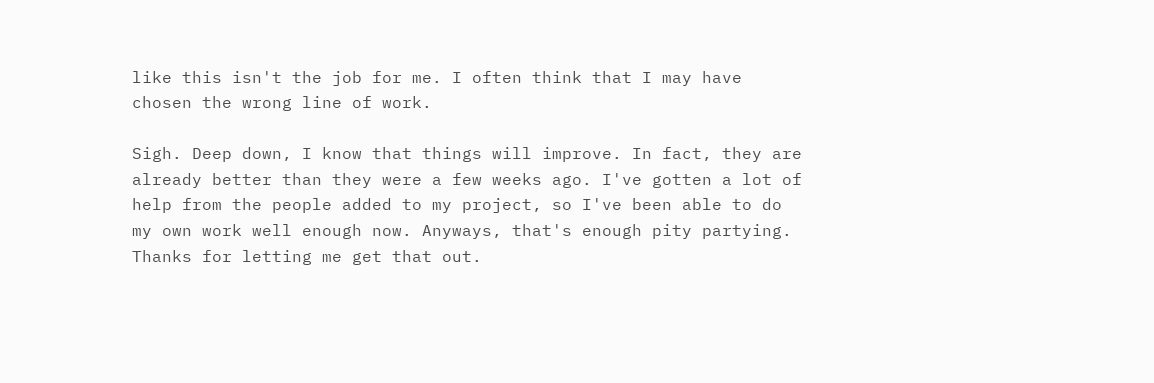like this isn't the job for me. I often think that I may have chosen the wrong line of work.

Sigh. Deep down, I know that things will improve. In fact, they are already better than they were a few weeks ago. I've gotten a lot of help from the people added to my project, so I've been able to do my own work well enough now. Anyways, that's enough pity partying. Thanks for letting me get that out.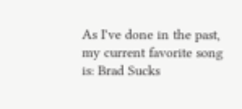As I've done in the past, my current favorite song is: Brad Sucks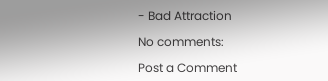- Bad Attraction

No comments:

Post a Comment